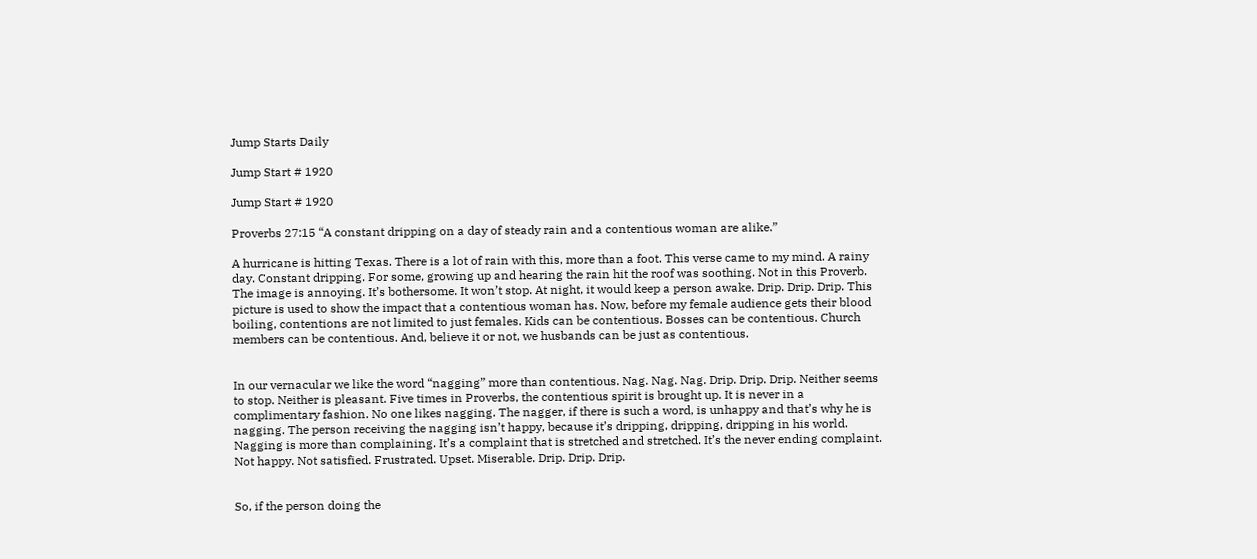Jump Starts Daily

Jump Start # 1920

Jump Start # 1920

Proverbs 27:15 “A constant dripping on a day of steady rain and a contentious woman are alike.”

A hurricane is hitting Texas. There is a lot of rain with this, more than a foot. This verse came to my mind. A rainy day. Constant dripping. For some, growing up and hearing the rain hit the roof was soothing. Not in this Proverb. The image is annoying. It’s bothersome. It won’t stop. At night, it would keep a person awake. Drip. Drip. Drip. This picture is used to show the impact that a contentious woman has. Now, before my female audience gets their blood boiling, contentions are not limited to just females. Kids can be contentious. Bosses can be contentious. Church members can be contentious. And, believe it or not, we husbands can be just as contentious.


In our vernacular we like the word “nagging” more than contentious. Nag. Nag. Nag. Drip. Drip. Drip. Neither seems to stop. Neither is pleasant. Five times in Proverbs, the contentious spirit is brought up. It is never in a complimentary fashion. No one likes nagging. The nagger, if there is such a word, is unhappy and that’s why he is nagging. The person receiving the nagging isn’t happy, because it’s dripping, dripping, dripping in his world. Nagging is more than complaining. It’s a complaint that is stretched and stretched. It’s the never ending complaint. Not happy. Not satisfied. Frustrated. Upset. Miserable. Drip. Drip. Drip.


So, if the person doing the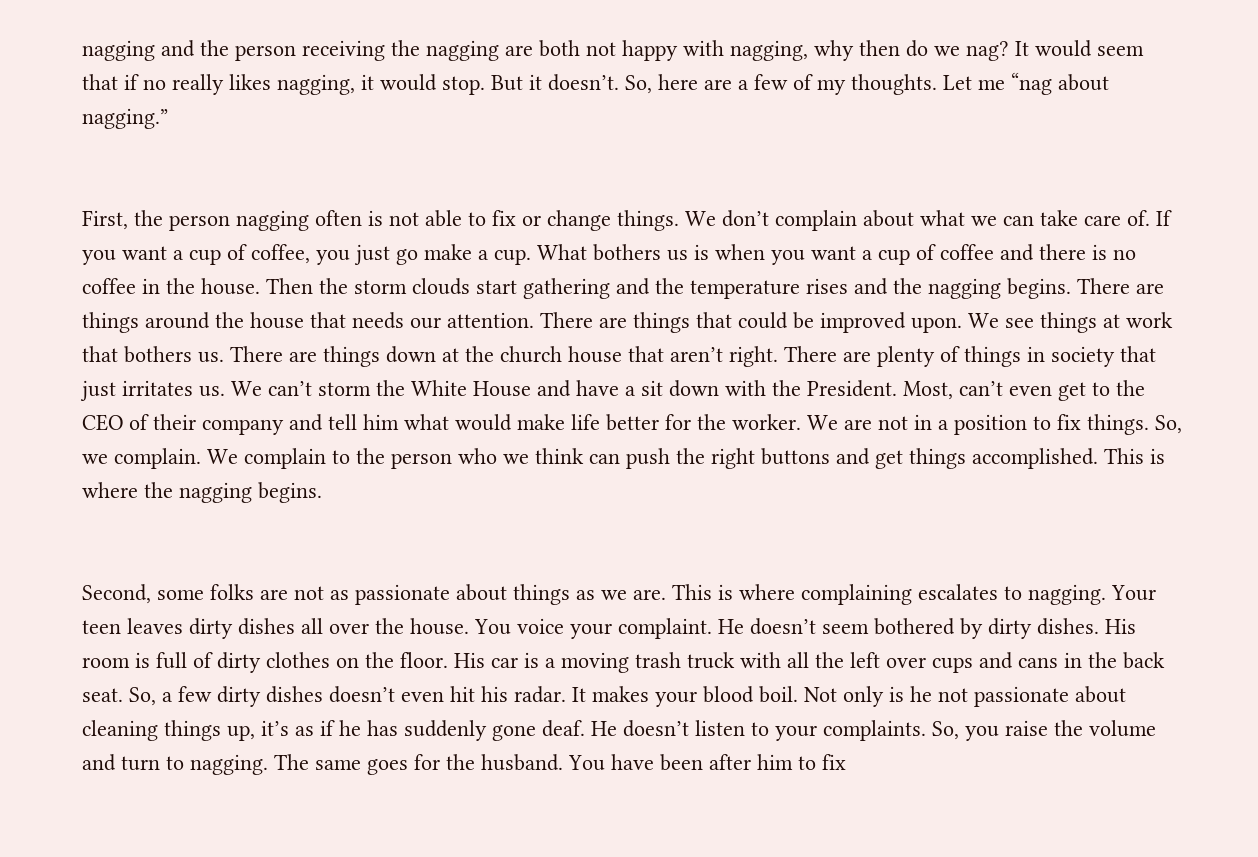nagging and the person receiving the nagging are both not happy with nagging, why then do we nag? It would seem that if no really likes nagging, it would stop. But it doesn’t. So, here are a few of my thoughts. Let me “nag about nagging.”


First, the person nagging often is not able to fix or change things. We don’t complain about what we can take care of. If you want a cup of coffee, you just go make a cup. What bothers us is when you want a cup of coffee and there is no coffee in the house. Then the storm clouds start gathering and the temperature rises and the nagging begins. There are things around the house that needs our attention. There are things that could be improved upon. We see things at work that bothers us. There are things down at the church house that aren’t right. There are plenty of things in society that just irritates us. We can’t storm the White House and have a sit down with the President. Most, can’t even get to the CEO of their company and tell him what would make life better for the worker. We are not in a position to fix things. So, we complain. We complain to the person who we think can push the right buttons and get things accomplished. This is where the nagging begins.


Second, some folks are not as passionate about things as we are. This is where complaining escalates to nagging. Your teen leaves dirty dishes all over the house. You voice your complaint. He doesn’t seem bothered by dirty dishes. His room is full of dirty clothes on the floor. His car is a moving trash truck with all the left over cups and cans in the back seat. So, a few dirty dishes doesn’t even hit his radar. It makes your blood boil. Not only is he not passionate about cleaning things up, it’s as if he has suddenly gone deaf. He doesn’t listen to your complaints. So, you raise the volume and turn to nagging. The same goes for the husband. You have been after him to fix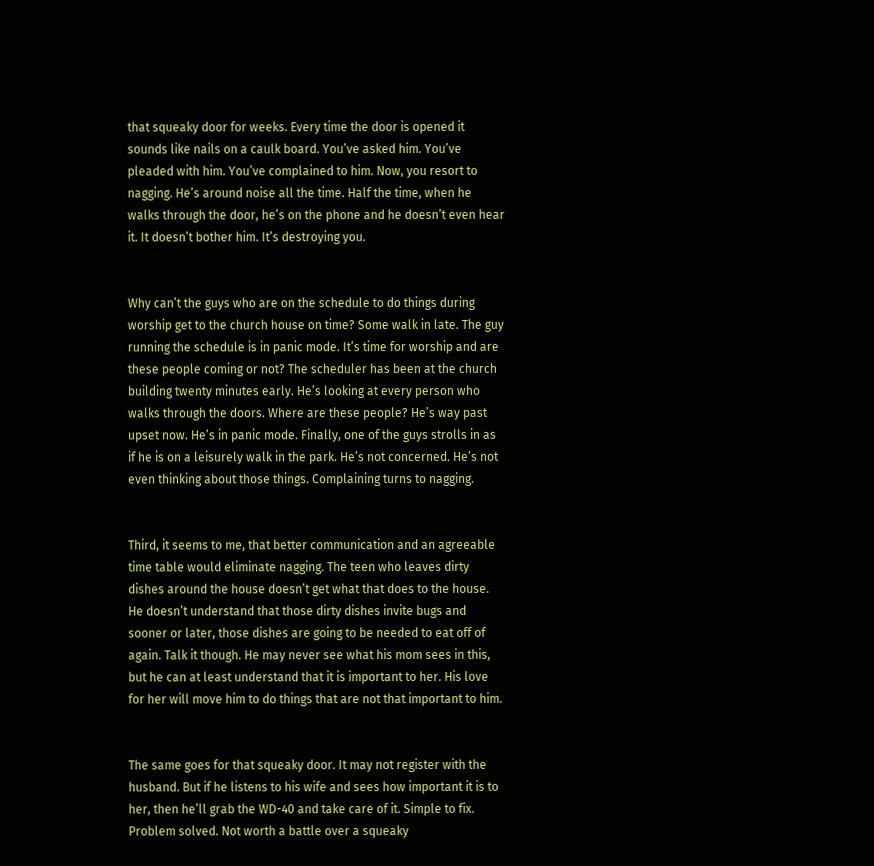that squeaky door for weeks. Every time the door is opened it sounds like nails on a caulk board. You’ve asked him. You’ve pleaded with him. You’ve complained to him. Now, you resort to nagging. He’s around noise all the time. Half the time, when he walks through the door, he’s on the phone and he doesn’t even hear it. It doesn’t bother him. It’s destroying you.


Why can’t the guys who are on the schedule to do things during worship get to the church house on time? Some walk in late. The guy running the schedule is in panic mode. It’s time for worship and are these people coming or not? The scheduler has been at the church building twenty minutes early. He’s looking at every person who walks through the doors. Where are these people? He’s way past upset now. He’s in panic mode. Finally, one of the guys strolls in as if he is on a leisurely walk in the park. He’s not concerned. He’s not even thinking about those things. Complaining turns to nagging.


Third, it seems to me, that better communication and an agreeable time table would eliminate nagging. The teen who leaves dirty dishes around the house doesn’t get what that does to the house. He doesn’t understand that those dirty dishes invite bugs and sooner or later, those dishes are going to be needed to eat off of again. Talk it though. He may never see what his mom sees in this, but he can at least understand that it is important to her. His love for her will move him to do things that are not that important to him.


The same goes for that squeaky door. It may not register with the husband. But if he listens to his wife and sees how important it is to her, then he’ll grab the WD-40 and take care of it. Simple to fix. Problem solved. Not worth a battle over a squeaky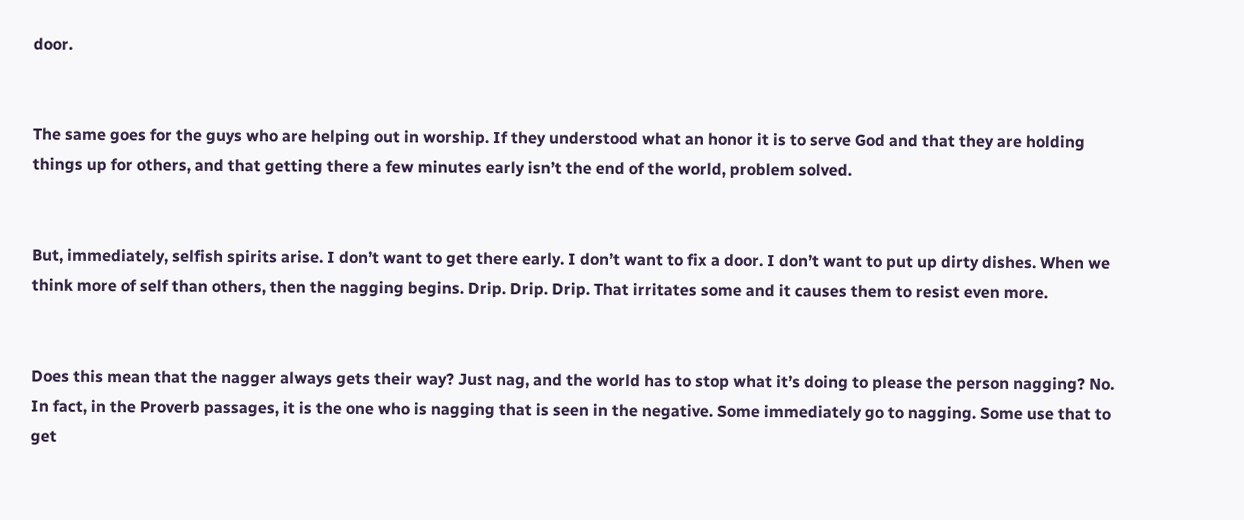door.


The same goes for the guys who are helping out in worship. If they understood what an honor it is to serve God and that they are holding things up for others, and that getting there a few minutes early isn’t the end of the world, problem solved.


But, immediately, selfish spirits arise. I don’t want to get there early. I don’t want to fix a door. I don’t want to put up dirty dishes. When we think more of self than others, then the nagging begins. Drip. Drip. Drip. That irritates some and it causes them to resist even more.


Does this mean that the nagger always gets their way? Just nag, and the world has to stop what it’s doing to please the person nagging? No. In fact, in the Proverb passages, it is the one who is nagging that is seen in the negative. Some immediately go to nagging. Some use that to get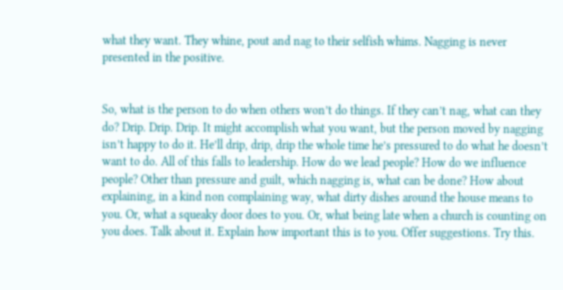what they want. They whine, pout and nag to their selfish whims. Nagging is never presented in the positive.


So, what is the person to do when others won’t do things. If they can’t nag, what can they do? Drip. Drip. Drip. It might accomplish what you want, but the person moved by nagging isn’t happy to do it. He’ll drip, drip, drip the whole time he’s pressured to do what he doesn’t want to do. All of this falls to leadership. How do we lead people? How do we influence people? Other than pressure and guilt, which nagging is, what can be done? How about explaining, in a kind non complaining way, what dirty dishes around the house means to you. Or, what a squeaky door does to you. Or, what being late when a church is counting on you does. Talk about it. Explain how important this is to you. Offer suggestions. Try this.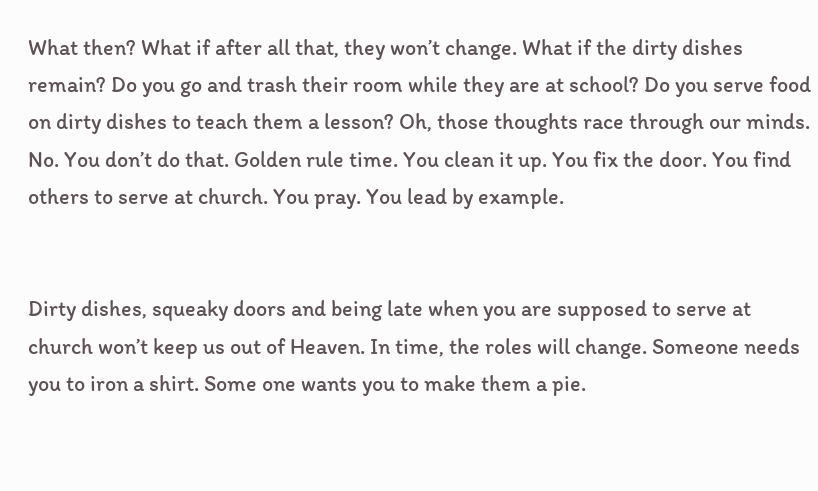What then? What if after all that, they won’t change. What if the dirty dishes remain? Do you go and trash their room while they are at school? Do you serve food on dirty dishes to teach them a lesson? Oh, those thoughts race through our minds. No. You don’t do that. Golden rule time. You clean it up. You fix the door. You find others to serve at church. You pray. You lead by example.


Dirty dishes, squeaky doors and being late when you are supposed to serve at church won’t keep us out of Heaven. In time, the roles will change. Someone needs you to iron a shirt. Some one wants you to make them a pie.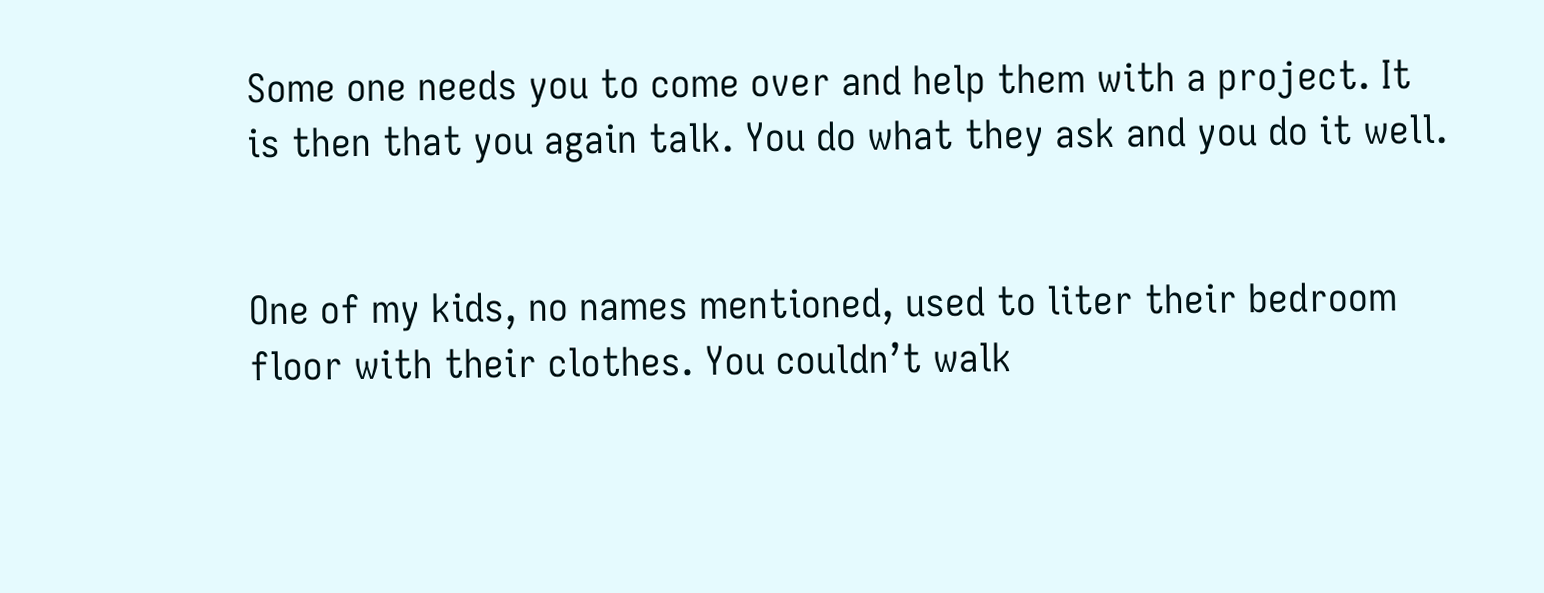Some one needs you to come over and help them with a project. It is then that you again talk. You do what they ask and you do it well.


One of my kids, no names mentioned, used to liter their bedroom floor with their clothes. You couldn’t walk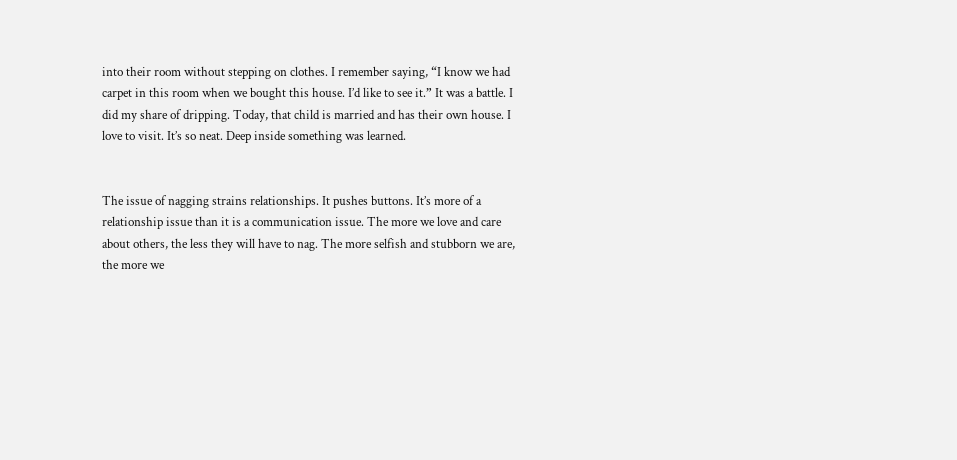into their room without stepping on clothes. I remember saying, “I know we had carpet in this room when we bought this house. I’d like to see it.” It was a battle. I did my share of dripping. Today, that child is married and has their own house. I love to visit. It’s so neat. Deep inside something was learned.


The issue of nagging strains relationships. It pushes buttons. It’s more of a relationship issue than it is a communication issue. The more we love and care about others, the less they will have to nag. The more selfish and stubborn we are, the more we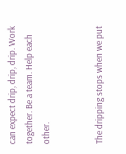can expect drip, drip, drip. Work together. Be a team. Help each other.


The dripping stops when we put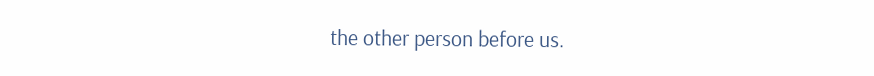the other person before us.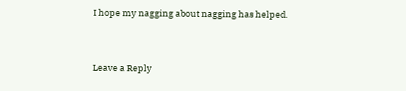I hope my nagging about nagging has helped.




Leave a Reply